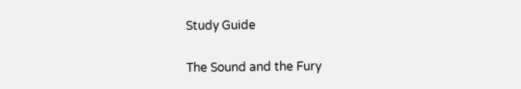Study Guide

The Sound and the Fury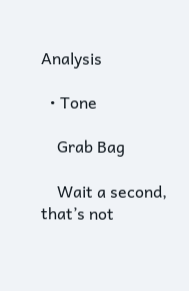Analysis

  • Tone

    Grab Bag

    Wait a second, that’s not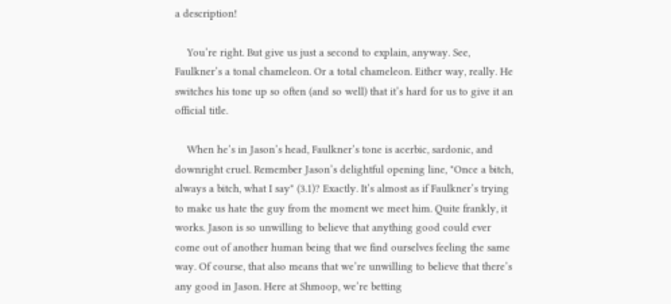a description!

    You’re right. But give us just a second to explain, anyway. See, Faulkner’s a tonal chameleon. Or a total chameleon. Either way, really. He switches his tone up so often (and so well) that it’s hard for us to give it an official title.

    When he’s in Jason’s head, Faulkner’s tone is acerbic, sardonic, and downright cruel. Remember Jason’s delightful opening line, "Once a bitch, always a bitch, what I say" (3.1)? Exactly. It’s almost as if Faulkner’s trying to make us hate the guy from the moment we meet him. Quite frankly, it works. Jason is so unwilling to believe that anything good could ever come out of another human being that we find ourselves feeling the same way. Of course, that also means that we’re unwilling to believe that there’s any good in Jason. Here at Shmoop, we’re betting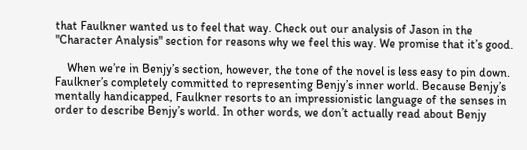that Faulkner wanted us to feel that way. Check out our analysis of Jason in the "Character Analysis" section for reasons why we feel this way. We promise that it’s good.

    When we’re in Benjy’s section, however, the tone of the novel is less easy to pin down. Faulkner’s completely committed to representing Benjy’s inner world. Because Benjy’s mentally handicapped, Faulkner resorts to an impressionistic language of the senses in order to describe Benjy’s world. In other words, we don’t actually read about Benjy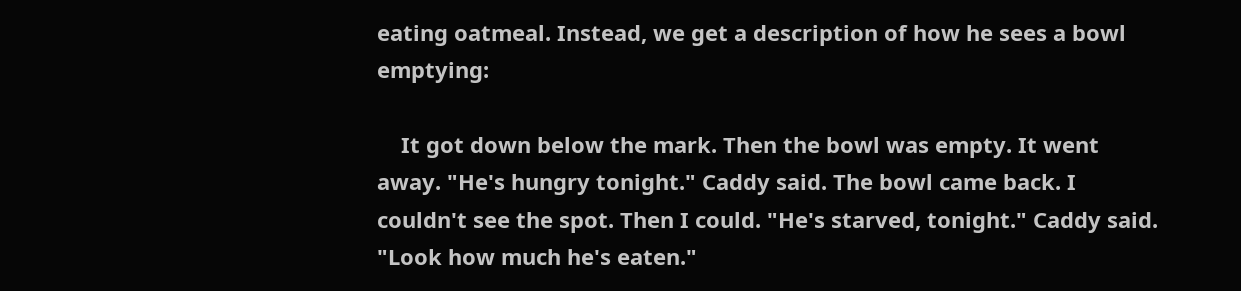eating oatmeal. Instead, we get a description of how he sees a bowl emptying:

    It got down below the mark. Then the bowl was empty. It went away. "He's hungry tonight." Caddy said. The bowl came back. I couldn't see the spot. Then I could. "He's starved, tonight." Caddy said. "Look how much he's eaten."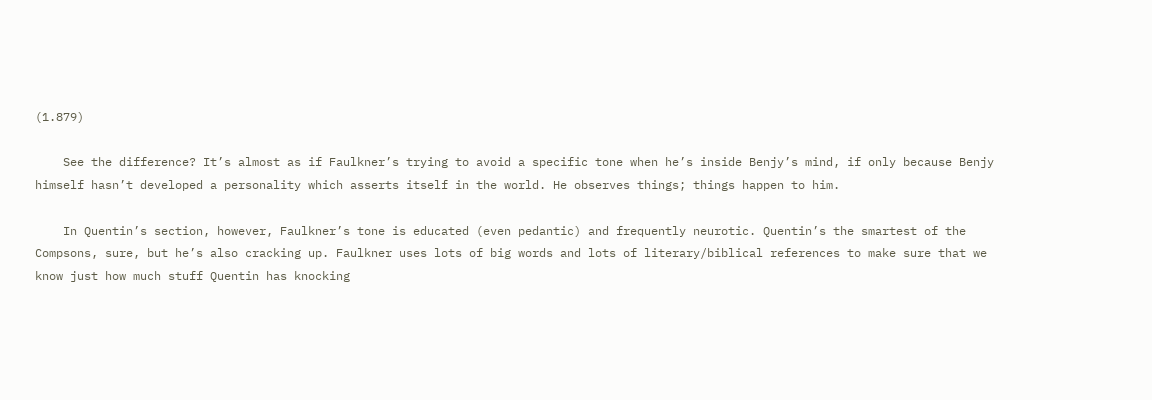(1.879)

    See the difference? It’s almost as if Faulkner’s trying to avoid a specific tone when he’s inside Benjy’s mind, if only because Benjy himself hasn’t developed a personality which asserts itself in the world. He observes things; things happen to him.

    In Quentin’s section, however, Faulkner’s tone is educated (even pedantic) and frequently neurotic. Quentin’s the smartest of the Compsons, sure, but he’s also cracking up. Faulkner uses lots of big words and lots of literary/biblical references to make sure that we know just how much stuff Quentin has knocking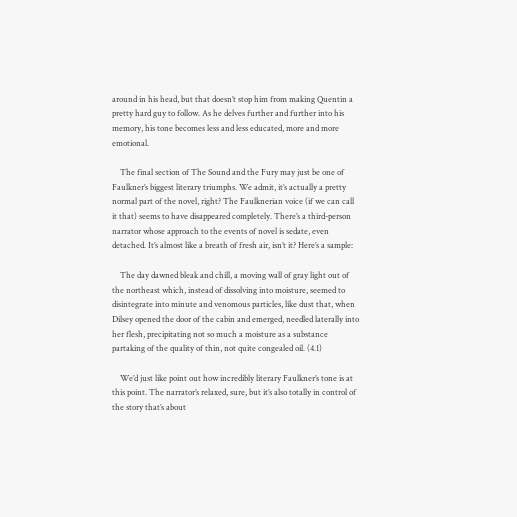around in his head, but that doesn’t stop him from making Quentin a pretty hard guy to follow. As he delves further and further into his memory, his tone becomes less and less educated, more and more emotional.

    The final section of The Sound and the Fury may just be one of Faulkner’s biggest literary triumphs. We admit, it’s actually a pretty normal part of the novel, right? The Faulknerian voice (if we can call it that) seems to have disappeared completely. There’s a third-person narrator whose approach to the events of novel is sedate, even detached. It’s almost like a breath of fresh air, isn’t it? Here’s a sample:

    The day dawned bleak and chill, a moving wall of gray light out of the northeast which, instead of dissolving into moisture, seemed to disintegrate into minute and venomous particles, like dust that, when Dilsey opened the door of the cabin and emerged, needled laterally into her flesh, precipitating not so much a moisture as a substance partaking of the quality of thin, not quite congealed oil. (4.1)

    We’d just like point out how incredibly literary Faulkner’s tone is at this point. The narrator’s relaxed, sure, but it’s also totally in control of the story that’s about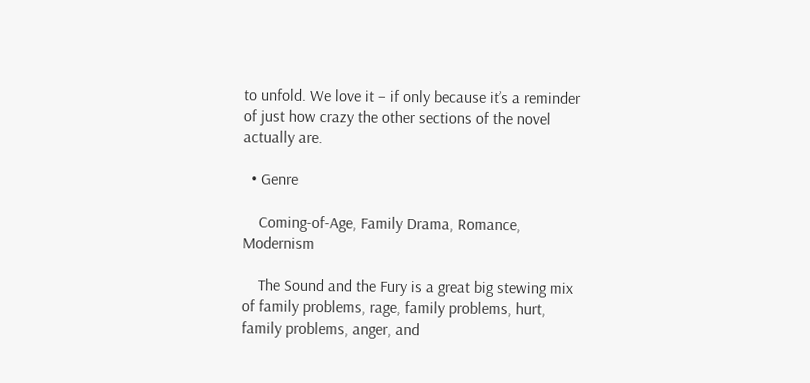to unfold. We love it – if only because it’s a reminder of just how crazy the other sections of the novel actually are.

  • Genre

    Coming-of-Age, Family Drama, Romance, Modernism

    The Sound and the Fury is a great big stewing mix of family problems, rage, family problems, hurt, family problems, anger, and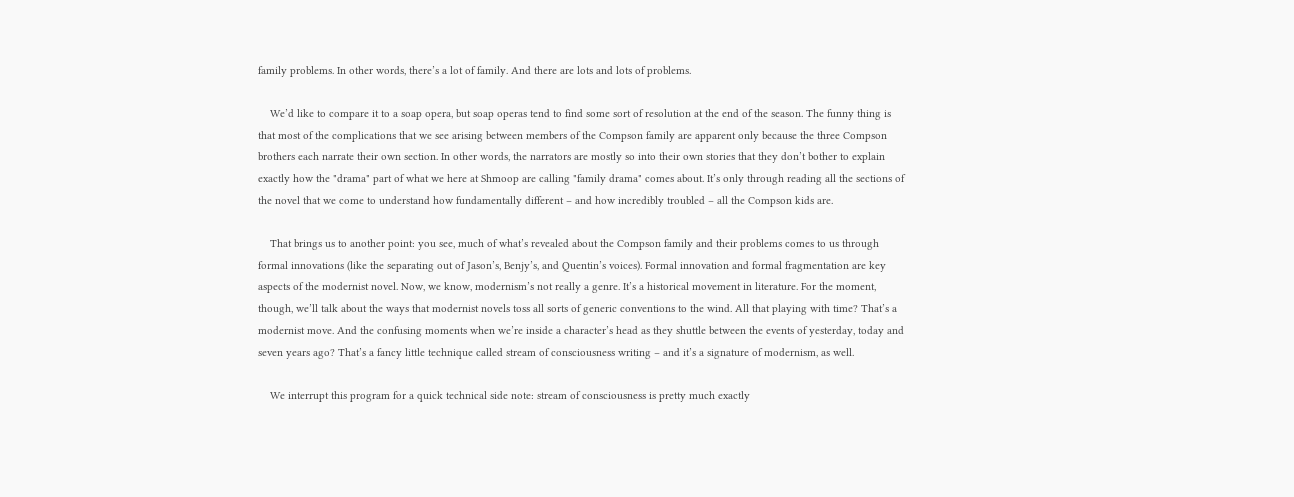family problems. In other words, there’s a lot of family. And there are lots and lots of problems.

    We’d like to compare it to a soap opera, but soap operas tend to find some sort of resolution at the end of the season. The funny thing is that most of the complications that we see arising between members of the Compson family are apparent only because the three Compson brothers each narrate their own section. In other words, the narrators are mostly so into their own stories that they don’t bother to explain exactly how the "drama" part of what we here at Shmoop are calling "family drama" comes about. It’s only through reading all the sections of the novel that we come to understand how fundamentally different – and how incredibly troubled – all the Compson kids are.

    That brings us to another point: you see, much of what’s revealed about the Compson family and their problems comes to us through formal innovations (like the separating out of Jason’s, Benjy’s, and Quentin’s voices). Formal innovation and formal fragmentation are key aspects of the modernist novel. Now, we know, modernism’s not really a genre. It’s a historical movement in literature. For the moment, though, we’ll talk about the ways that modernist novels toss all sorts of generic conventions to the wind. All that playing with time? That’s a modernist move. And the confusing moments when we’re inside a character’s head as they shuttle between the events of yesterday, today and seven years ago? That’s a fancy little technique called stream of consciousness writing – and it’s a signature of modernism, as well.

    We interrupt this program for a quick technical side note: stream of consciousness is pretty much exactly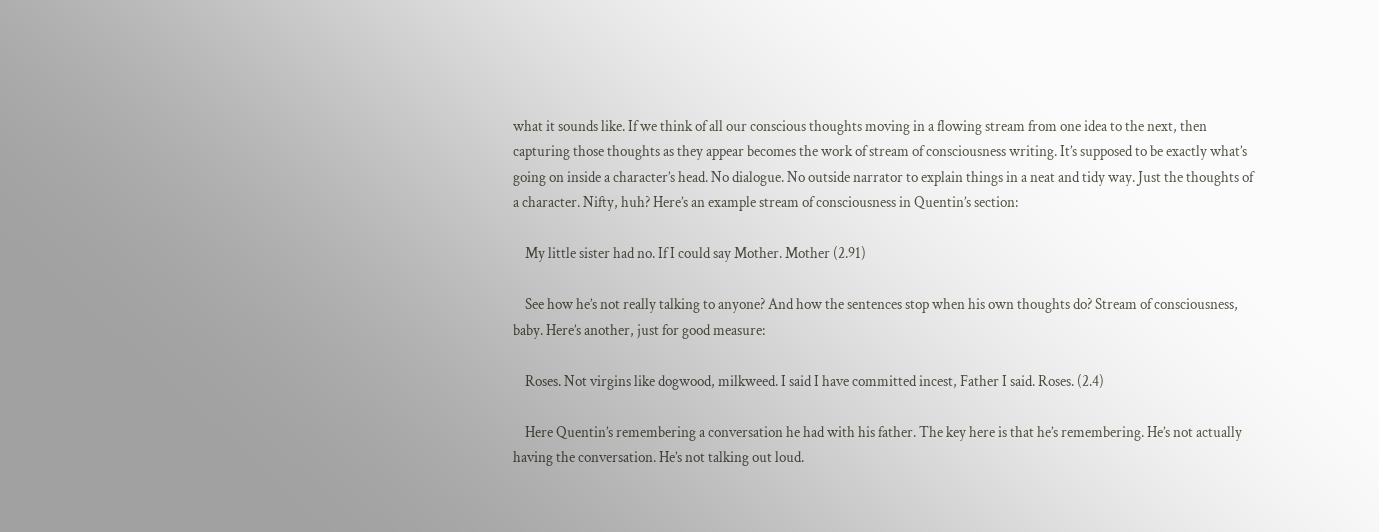what it sounds like. If we think of all our conscious thoughts moving in a flowing stream from one idea to the next, then capturing those thoughts as they appear becomes the work of stream of consciousness writing. It’s supposed to be exactly what’s going on inside a character’s head. No dialogue. No outside narrator to explain things in a neat and tidy way. Just the thoughts of a character. Nifty, huh? Here’s an example stream of consciousness in Quentin’s section:

    My little sister had no. If I could say Mother. Mother (2.91)

    See how he’s not really talking to anyone? And how the sentences stop when his own thoughts do? Stream of consciousness, baby. Here’s another, just for good measure:

    Roses. Not virgins like dogwood, milkweed. I said I have committed incest, Father I said. Roses. (2.4)

    Here Quentin’s remembering a conversation he had with his father. The key here is that he’s remembering. He’s not actually having the conversation. He’s not talking out loud.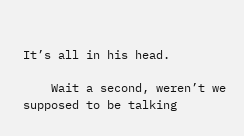It’s all in his head.

    Wait a second, weren’t we supposed to be talking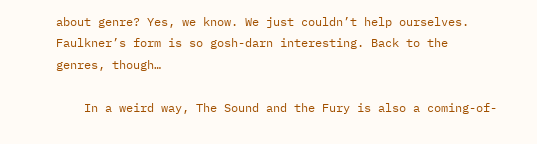about genre? Yes, we know. We just couldn’t help ourselves. Faulkner’s form is so gosh-darn interesting. Back to the genres, though…

    In a weird way, The Sound and the Fury is also a coming-of-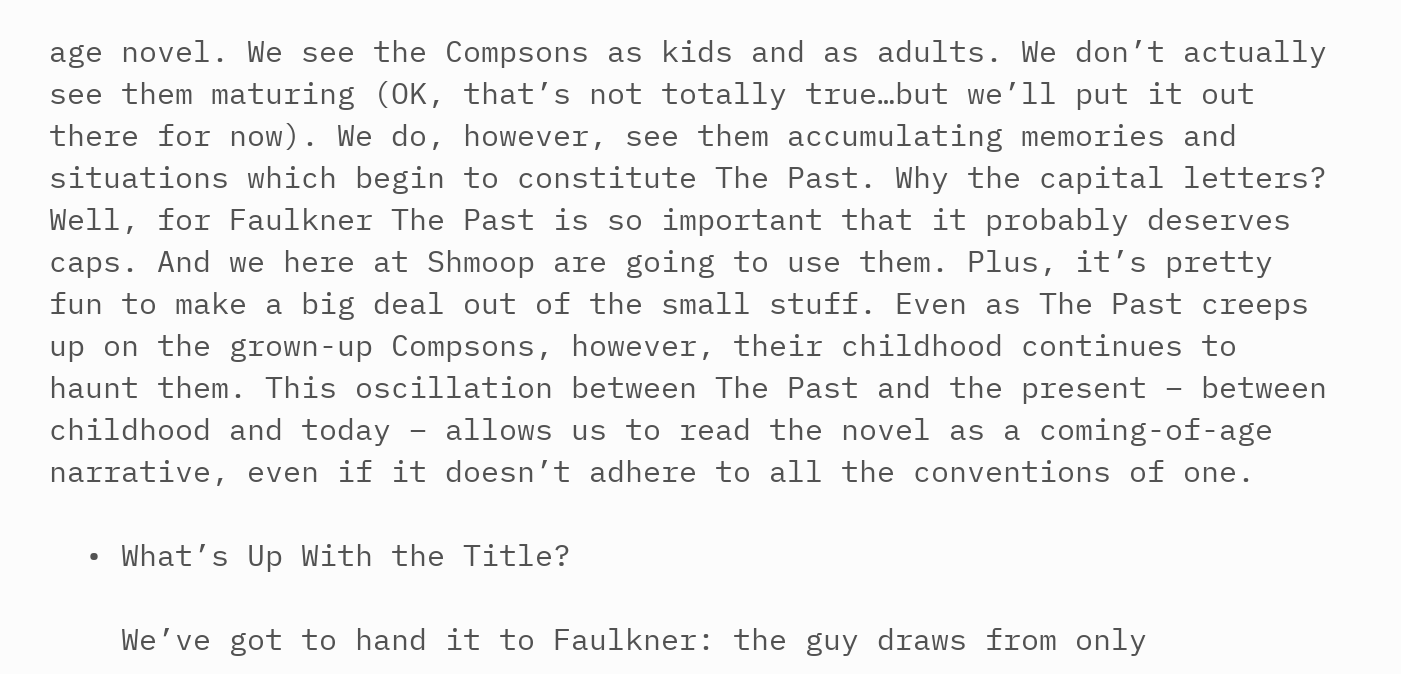age novel. We see the Compsons as kids and as adults. We don’t actually see them maturing (OK, that’s not totally true…but we’ll put it out there for now). We do, however, see them accumulating memories and situations which begin to constitute The Past. Why the capital letters? Well, for Faulkner The Past is so important that it probably deserves caps. And we here at Shmoop are going to use them. Plus, it’s pretty fun to make a big deal out of the small stuff. Even as The Past creeps up on the grown-up Compsons, however, their childhood continues to haunt them. This oscillation between The Past and the present – between childhood and today – allows us to read the novel as a coming-of-age narrative, even if it doesn’t adhere to all the conventions of one.

  • What’s Up With the Title?

    We’ve got to hand it to Faulkner: the guy draws from only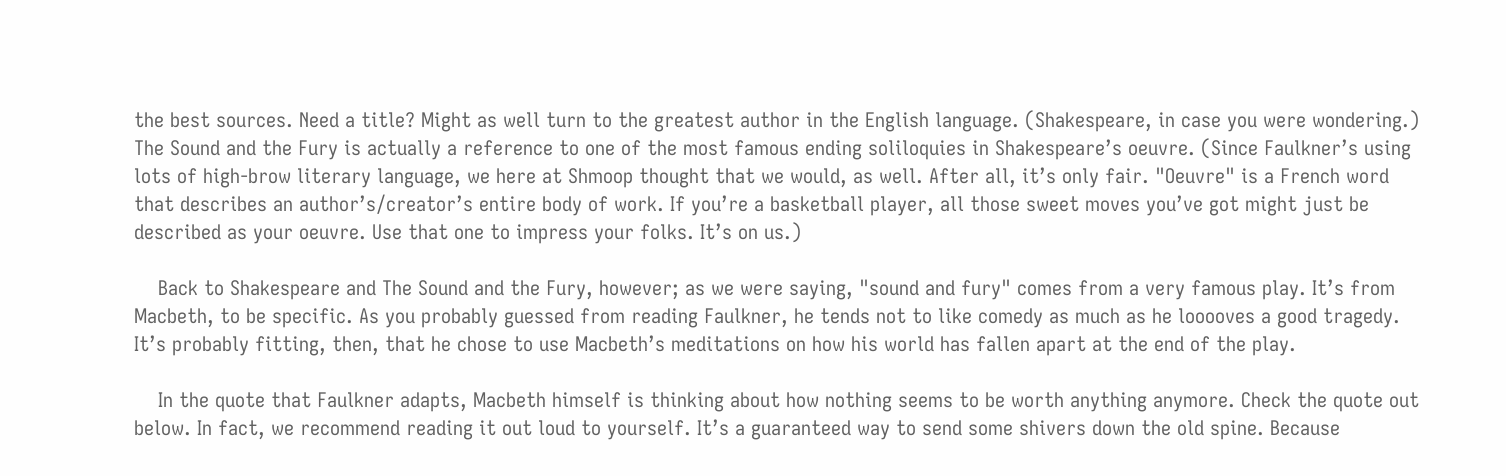the best sources. Need a title? Might as well turn to the greatest author in the English language. (Shakespeare, in case you were wondering.) The Sound and the Fury is actually a reference to one of the most famous ending soliloquies in Shakespeare’s oeuvre. (Since Faulkner’s using lots of high-brow literary language, we here at Shmoop thought that we would, as well. After all, it’s only fair. "Oeuvre" is a French word that describes an author’s/creator’s entire body of work. If you’re a basketball player, all those sweet moves you’ve got might just be described as your oeuvre. Use that one to impress your folks. It’s on us.)

    Back to Shakespeare and The Sound and the Fury, however; as we were saying, "sound and fury" comes from a very famous play. It’s from Macbeth, to be specific. As you probably guessed from reading Faulkner, he tends not to like comedy as much as he looooves a good tragedy. It’s probably fitting, then, that he chose to use Macbeth’s meditations on how his world has fallen apart at the end of the play.

    In the quote that Faulkner adapts, Macbeth himself is thinking about how nothing seems to be worth anything anymore. Check the quote out below. In fact, we recommend reading it out loud to yourself. It’s a guaranteed way to send some shivers down the old spine. Because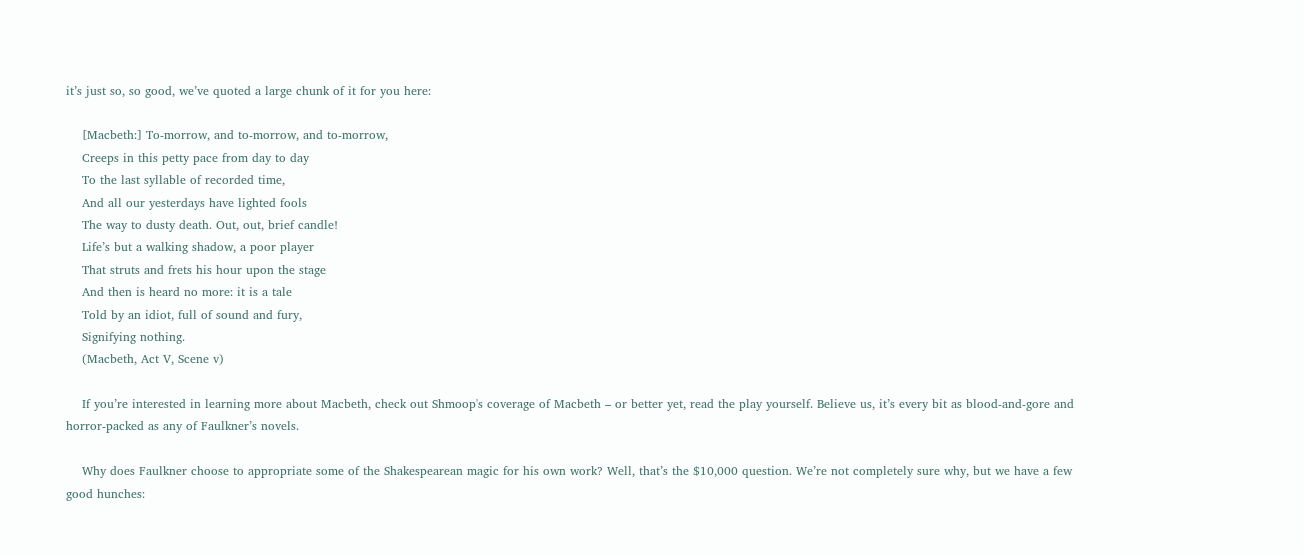it’s just so, so good, we’ve quoted a large chunk of it for you here:

    [Macbeth:] To-morrow, and to-morrow, and to-morrow,
    Creeps in this petty pace from day to day
    To the last syllable of recorded time,
    And all our yesterdays have lighted fools
    The way to dusty death. Out, out, brief candle!
    Life’s but a walking shadow, a poor player
    That struts and frets his hour upon the stage
    And then is heard no more: it is a tale
    Told by an idiot, full of sound and fury,
    Signifying nothing.
    (Macbeth, Act V, Scene v)

    If you’re interested in learning more about Macbeth, check out Shmoop's coverage of Macbeth – or better yet, read the play yourself. Believe us, it’s every bit as blood-and-gore and horror-packed as any of Faulkner’s novels.

    Why does Faulkner choose to appropriate some of the Shakespearean magic for his own work? Well, that’s the $10,000 question. We’re not completely sure why, but we have a few good hunches: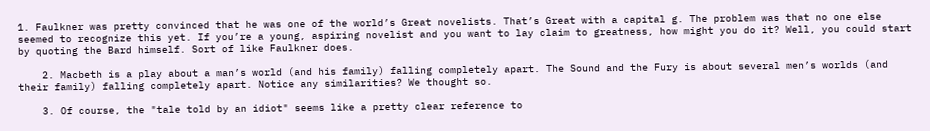1. Faulkner was pretty convinced that he was one of the world’s Great novelists. That’s Great with a capital g. The problem was that no one else seemed to recognize this yet. If you’re a young, aspiring novelist and you want to lay claim to greatness, how might you do it? Well, you could start by quoting the Bard himself. Sort of like Faulkner does.

    2. Macbeth is a play about a man’s world (and his family) falling completely apart. The Sound and the Fury is about several men’s worlds (and their family) falling completely apart. Notice any similarities? We thought so.

    3. Of course, the "tale told by an idiot" seems like a pretty clear reference to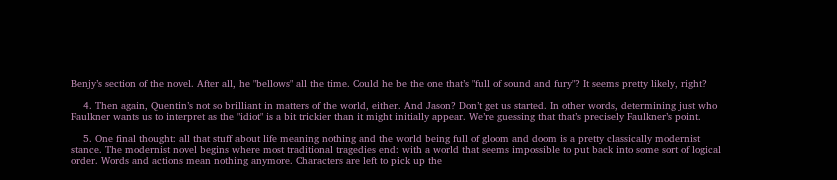Benjy’s section of the novel. After all, he "bellows" all the time. Could he be the one that’s "full of sound and fury"? It seems pretty likely, right?

    4. Then again, Quentin’s not so brilliant in matters of the world, either. And Jason? Don’t get us started. In other words, determining just who Faulkner wants us to interpret as the "idiot" is a bit trickier than it might initially appear. We’re guessing that that’s precisely Faulkner’s point.

    5. One final thought: all that stuff about life meaning nothing and the world being full of gloom and doom is a pretty classically modernist stance. The modernist novel begins where most traditional tragedies end: with a world that seems impossible to put back into some sort of logical order. Words and actions mean nothing anymore. Characters are left to pick up the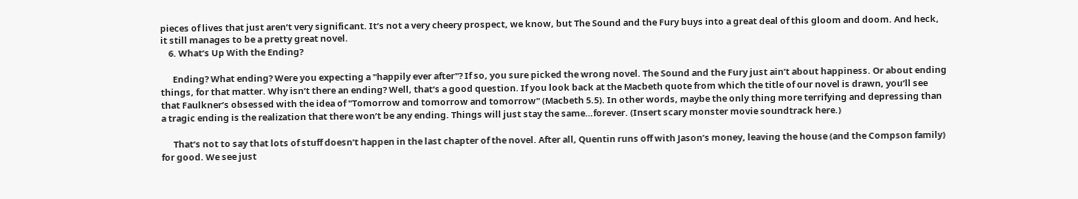pieces of lives that just aren’t very significant. It’s not a very cheery prospect, we know, but The Sound and the Fury buys into a great deal of this gloom and doom. And heck, it still manages to be a pretty great novel.
    6. What’s Up With the Ending?

      Ending? What ending? Were you expecting a "happily ever after"? If so, you sure picked the wrong novel. The Sound and the Fury just ain’t about happiness. Or about ending things, for that matter. Why isn’t there an ending? Well, that’s a good question. If you look back at the Macbeth quote from which the title of our novel is drawn, you’ll see that Faulkner’s obsessed with the idea of "Tomorrow and tomorrow and tomorrow" (Macbeth 5.5). In other words, maybe the only thing more terrifying and depressing than a tragic ending is the realization that there won’t be any ending. Things will just stay the same…forever. (Insert scary monster movie soundtrack here.)

      That’s not to say that lots of stuff doesn’t happen in the last chapter of the novel. After all, Quentin runs off with Jason’s money, leaving the house (and the Compson family) for good. We see just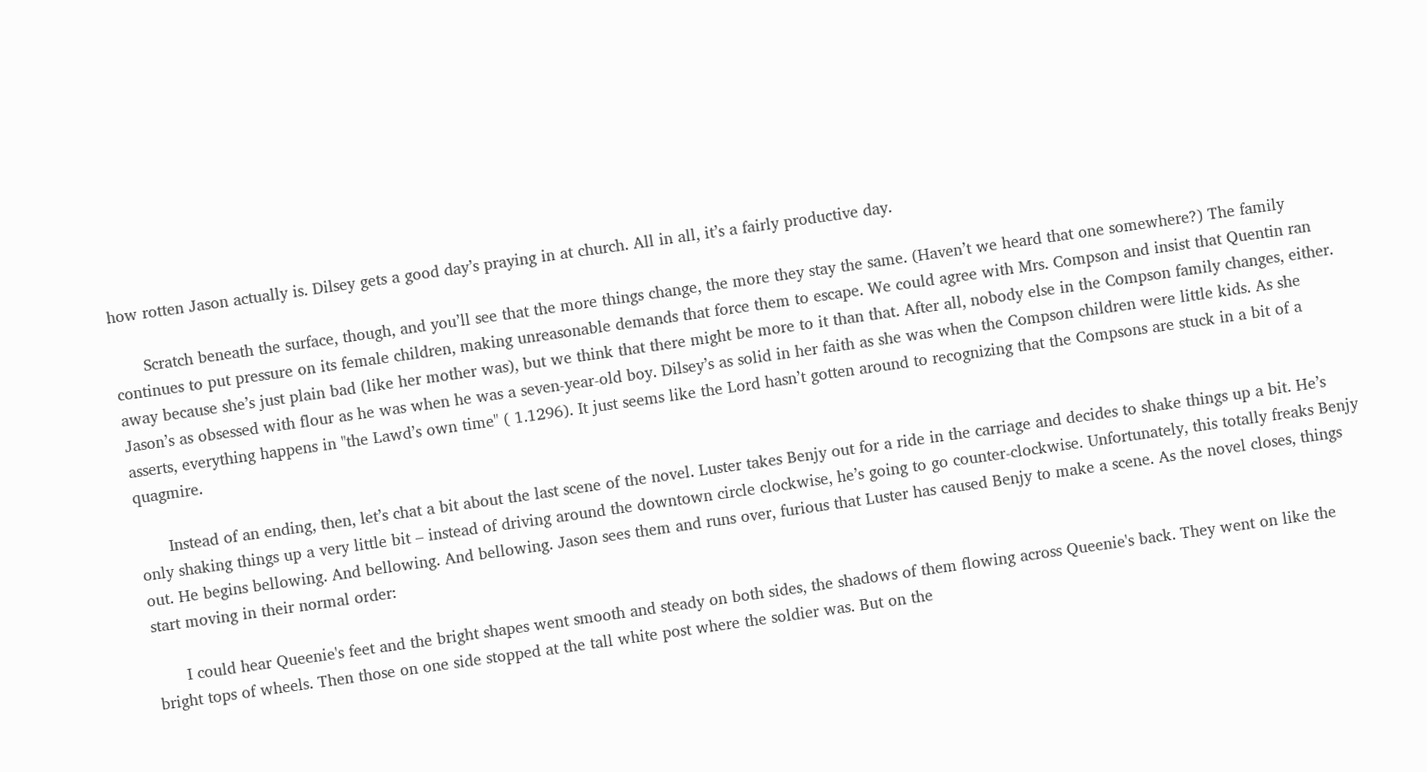how rotten Jason actually is. Dilsey gets a good day’s praying in at church. All in all, it’s a fairly productive day.

      Scratch beneath the surface, though, and you’ll see that the more things change, the more they stay the same. (Haven’t we heard that one somewhere?) The family continues to put pressure on its female children, making unreasonable demands that force them to escape. We could agree with Mrs. Compson and insist that Quentin ran away because she’s just plain bad (like her mother was), but we think that there might be more to it than that. After all, nobody else in the Compson family changes, either. Jason’s as obsessed with flour as he was when he was a seven-year-old boy. Dilsey’s as solid in her faith as she was when the Compson children were little kids. As she asserts, everything happens in "the Lawd’s own time" ( 1.1296). It just seems like the Lord hasn’t gotten around to recognizing that the Compsons are stuck in a bit of a quagmire.

      Instead of an ending, then, let’s chat a bit about the last scene of the novel. Luster takes Benjy out for a ride in the carriage and decides to shake things up a bit. He’s only shaking things up a very little bit – instead of driving around the downtown circle clockwise, he’s going to go counter-clockwise. Unfortunately, this totally freaks Benjy out. He begins bellowing. And bellowing. And bellowing. Jason sees them and runs over, furious that Luster has caused Benjy to make a scene. As the novel closes, things start moving in their normal order:

      I could hear Queenie's feet and the bright shapes went smooth and steady on both sides, the shadows of them flowing across Queenie's back. They went on like the bright tops of wheels. Then those on one side stopped at the tall white post where the soldier was. But on the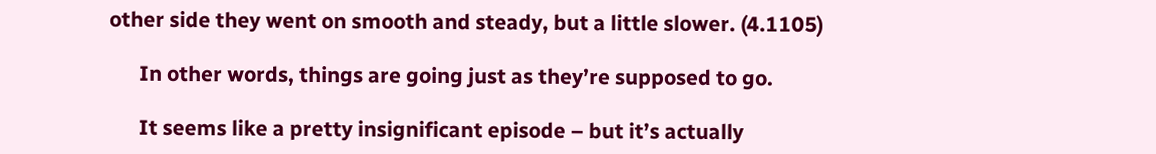other side they went on smooth and steady, but a little slower. (4.1105)

      In other words, things are going just as they’re supposed to go.

      It seems like a pretty insignificant episode – but it’s actually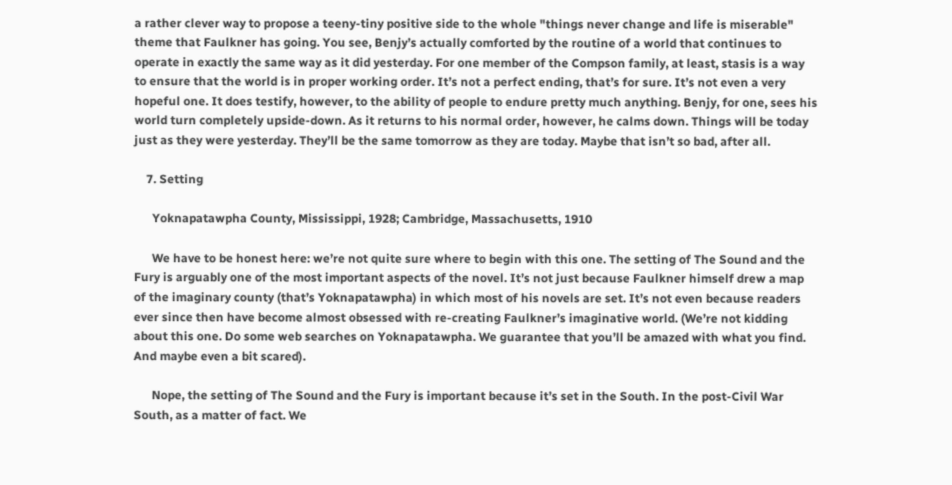a rather clever way to propose a teeny-tiny positive side to the whole "things never change and life is miserable" theme that Faulkner has going. You see, Benjy’s actually comforted by the routine of a world that continues to operate in exactly the same way as it did yesterday. For one member of the Compson family, at least, stasis is a way to ensure that the world is in proper working order. It’s not a perfect ending, that’s for sure. It’s not even a very hopeful one. It does testify, however, to the ability of people to endure pretty much anything. Benjy, for one, sees his world turn completely upside-down. As it returns to his normal order, however, he calms down. Things will be today just as they were yesterday. They’ll be the same tomorrow as they are today. Maybe that isn’t so bad, after all.

    7. Setting

      Yoknapatawpha County, Mississippi, 1928; Cambridge, Massachusetts, 1910

      We have to be honest here: we’re not quite sure where to begin with this one. The setting of The Sound and the Fury is arguably one of the most important aspects of the novel. It’s not just because Faulkner himself drew a map of the imaginary county (that’s Yoknapatawpha) in which most of his novels are set. It’s not even because readers ever since then have become almost obsessed with re-creating Faulkner’s imaginative world. (We’re not kidding about this one. Do some web searches on Yoknapatawpha. We guarantee that you’ll be amazed with what you find. And maybe even a bit scared).

      Nope, the setting of The Sound and the Fury is important because it’s set in the South. In the post-Civil War South, as a matter of fact. We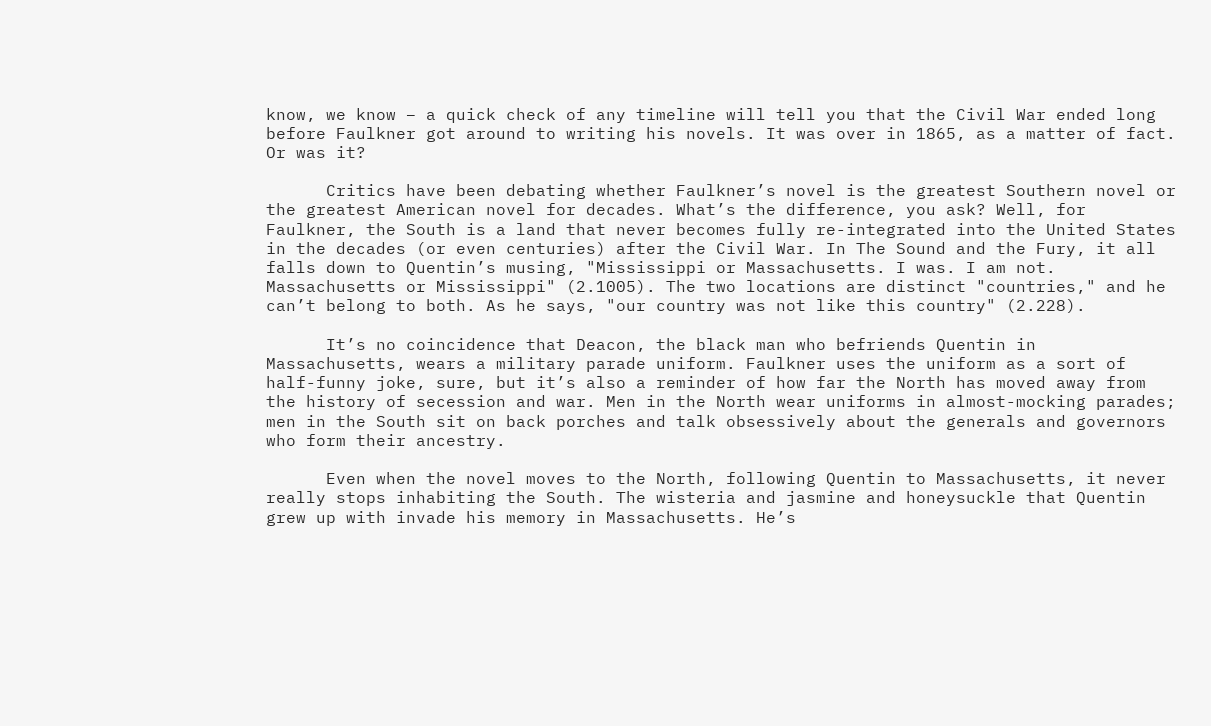know, we know – a quick check of any timeline will tell you that the Civil War ended long before Faulkner got around to writing his novels. It was over in 1865, as a matter of fact. Or was it?

      Critics have been debating whether Faulkner’s novel is the greatest Southern novel or the greatest American novel for decades. What’s the difference, you ask? Well, for Faulkner, the South is a land that never becomes fully re-integrated into the United States in the decades (or even centuries) after the Civil War. In The Sound and the Fury, it all falls down to Quentin’s musing, "Mississippi or Massachusetts. I was. I am not. Massachusetts or Mississippi" (2.1005). The two locations are distinct "countries," and he can’t belong to both. As he says, "our country was not like this country" (2.228).

      It’s no coincidence that Deacon, the black man who befriends Quentin in Massachusetts, wears a military parade uniform. Faulkner uses the uniform as a sort of half-funny joke, sure, but it’s also a reminder of how far the North has moved away from the history of secession and war. Men in the North wear uniforms in almost-mocking parades; men in the South sit on back porches and talk obsessively about the generals and governors who form their ancestry.

      Even when the novel moves to the North, following Quentin to Massachusetts, it never really stops inhabiting the South. The wisteria and jasmine and honeysuckle that Quentin grew up with invade his memory in Massachusetts. He’s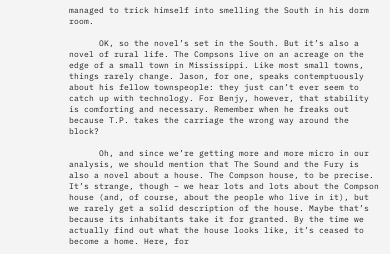managed to trick himself into smelling the South in his dorm room.

      OK, so the novel’s set in the South. But it’s also a novel of rural life. The Compsons live on an acreage on the edge of a small town in Mississippi. Like most small towns, things rarely change. Jason, for one, speaks contemptuously about his fellow townspeople: they just can’t ever seem to catch up with technology. For Benjy, however, that stability is comforting and necessary. Remember when he freaks out because T.P. takes the carriage the wrong way around the block?

      Oh, and since we’re getting more and more micro in our analysis, we should mention that The Sound and the Fury is also a novel about a house. The Compson house, to be precise. It’s strange, though – we hear lots and lots about the Compson house (and, of course, about the people who live in it), but we rarely get a solid description of the house. Maybe that’s because its inhabitants take it for granted. By the time we actually find out what the house looks like, it’s ceased to become a home. Here, for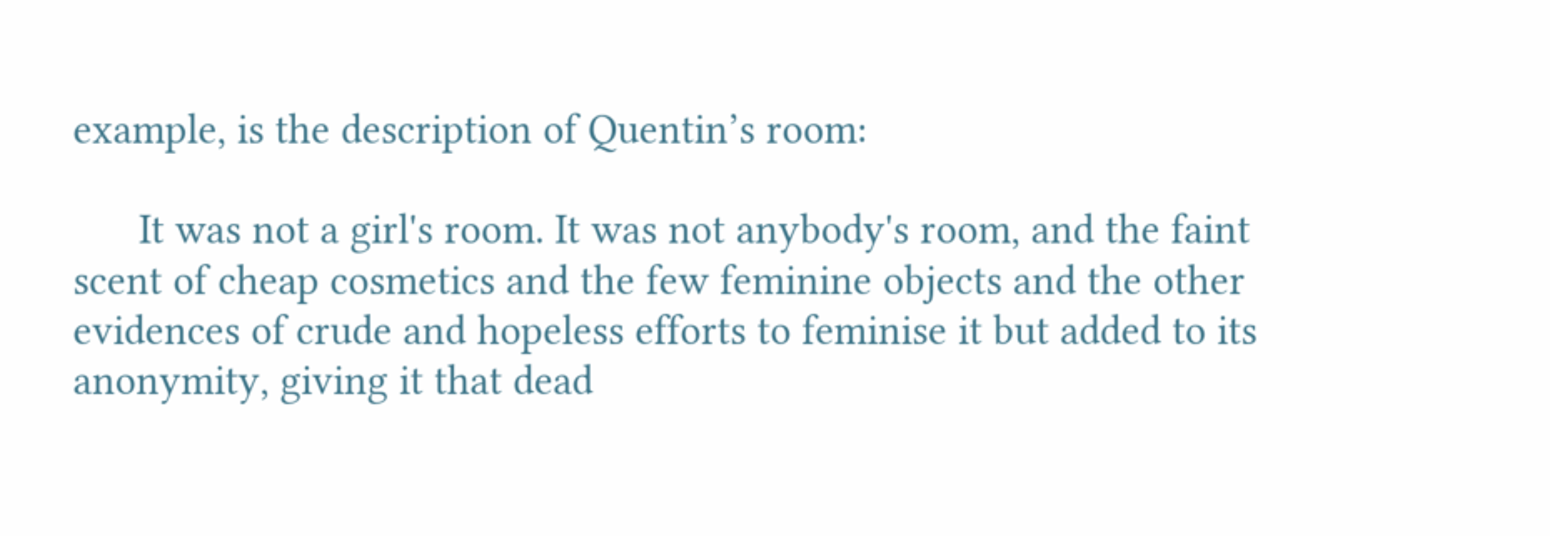example, is the description of Quentin’s room:

      It was not a girl's room. It was not anybody's room, and the faint scent of cheap cosmetics and the few feminine objects and the other evidences of crude and hopeless efforts to feminise it but added to its anonymity, giving it that dead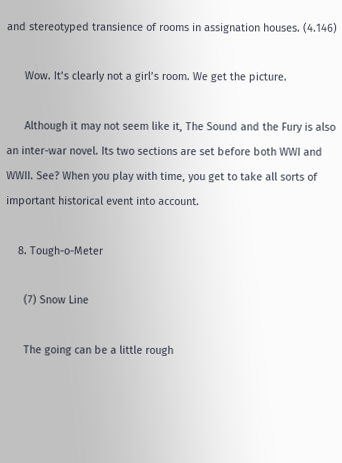and stereotyped transience of rooms in assignation houses. (4.146)

      Wow. It’s clearly not a girl’s room. We get the picture.

      Although it may not seem like it, The Sound and the Fury is also an inter-war novel. Its two sections are set before both WWI and WWII. See? When you play with time, you get to take all sorts of important historical event into account.

    8. Tough-o-Meter

      (7) Snow Line

      The going can be a little rough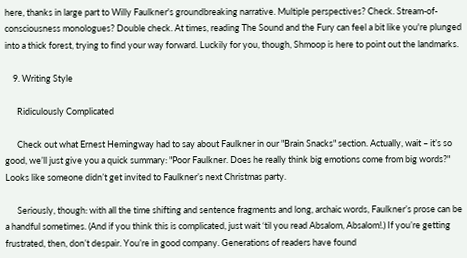here, thanks in large part to Willy Faulkner's groundbreaking narrative. Multiple perspectives? Check. Stream-of-consciousness monologues? Double check. At times, reading The Sound and the Fury can feel a bit like you're plunged into a thick forest, trying to find your way forward. Luckily for you, though, Shmoop is here to point out the landmarks.

    9. Writing Style

      Ridiculously Complicated

      Check out what Ernest Hemingway had to say about Faulkner in our "Brain Snacks" section. Actually, wait – it’s so good, we’ll just give you a quick summary: "Poor Faulkner. Does he really think big emotions come from big words?" Looks like someone didn’t get invited to Faulkner’s next Christmas party.

      Seriously, though: with all the time shifting and sentence fragments and long, archaic words, Faulkner’s prose can be a handful sometimes. (And if you think this is complicated, just wait ‘til you read Absalom, Absalom!.) If you’re getting frustrated, then, don’t despair. You’re in good company. Generations of readers have found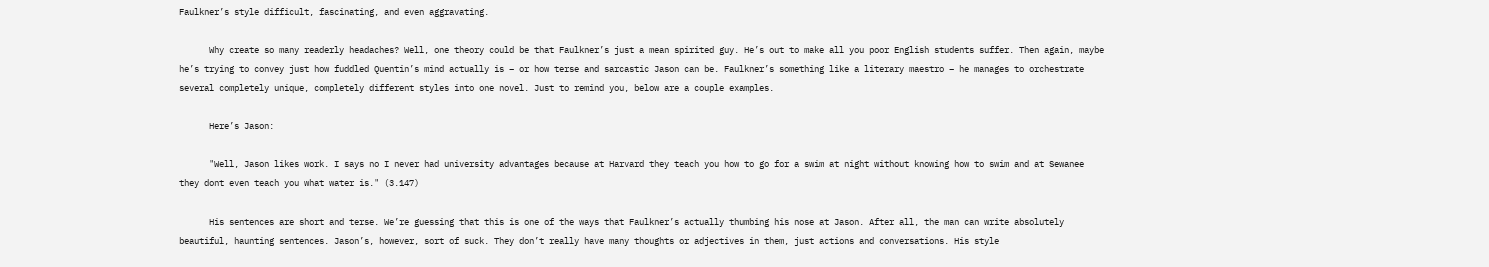Faulkner’s style difficult, fascinating, and even aggravating.

      Why create so many readerly headaches? Well, one theory could be that Faulkner’s just a mean spirited guy. He’s out to make all you poor English students suffer. Then again, maybe he’s trying to convey just how fuddled Quentin’s mind actually is – or how terse and sarcastic Jason can be. Faulkner’s something like a literary maestro – he manages to orchestrate several completely unique, completely different styles into one novel. Just to remind you, below are a couple examples.

      Here’s Jason:

      "Well, Jason likes work. I says no I never had university advantages because at Harvard they teach you how to go for a swim at night without knowing how to swim and at Sewanee they dont even teach you what water is." (3.147)

      His sentences are short and terse. We’re guessing that this is one of the ways that Faulkner’s actually thumbing his nose at Jason. After all, the man can write absolutely beautiful, haunting sentences. Jason’s, however, sort of suck. They don’t really have many thoughts or adjectives in them, just actions and conversations. His style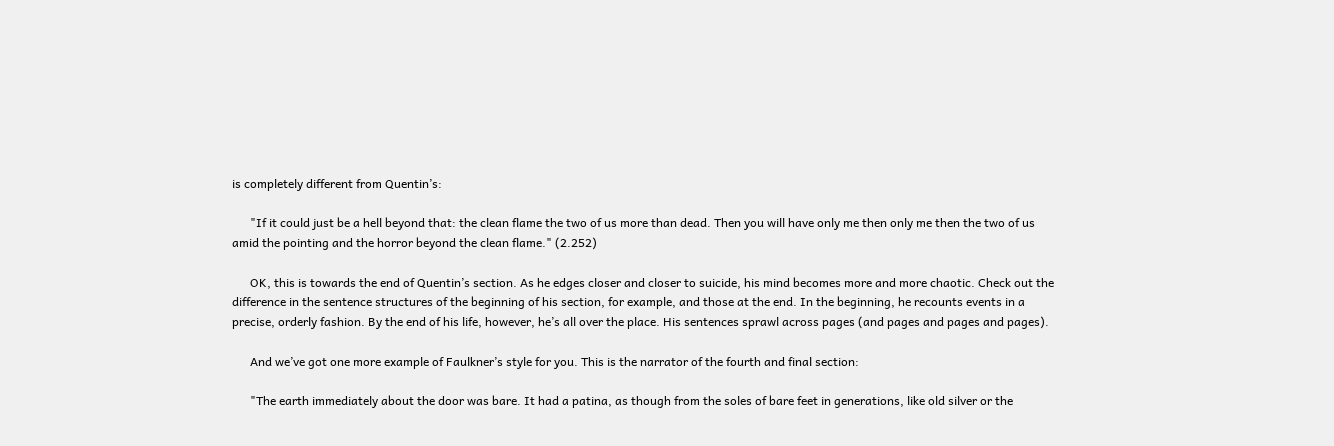is completely different from Quentin’s:

      "If it could just be a hell beyond that: the clean flame the two of us more than dead. Then you will have only me then only me then the two of us amid the pointing and the horror beyond the clean flame." (2.252)

      OK, this is towards the end of Quentin’s section. As he edges closer and closer to suicide, his mind becomes more and more chaotic. Check out the difference in the sentence structures of the beginning of his section, for example, and those at the end. In the beginning, he recounts events in a precise, orderly fashion. By the end of his life, however, he’s all over the place. His sentences sprawl across pages (and pages and pages and pages).

      And we’ve got one more example of Faulkner’s style for you. This is the narrator of the fourth and final section:

      "The earth immediately about the door was bare. It had a patina, as though from the soles of bare feet in generations, like old silver or the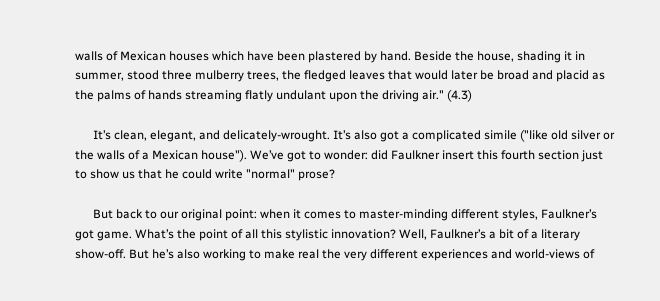walls of Mexican houses which have been plastered by hand. Beside the house, shading it in summer, stood three mulberry trees, the fledged leaves that would later be broad and placid as the palms of hands streaming flatly undulant upon the driving air." (4.3)

      It’s clean, elegant, and delicately-wrought. It’s also got a complicated simile ("like old silver or the walls of a Mexican house"). We’ve got to wonder: did Faulkner insert this fourth section just to show us that he could write "normal" prose?

      But back to our original point: when it comes to master-minding different styles, Faulkner’s got game. What’s the point of all this stylistic innovation? Well, Faulkner’s a bit of a literary show-off. But he’s also working to make real the very different experiences and world-views of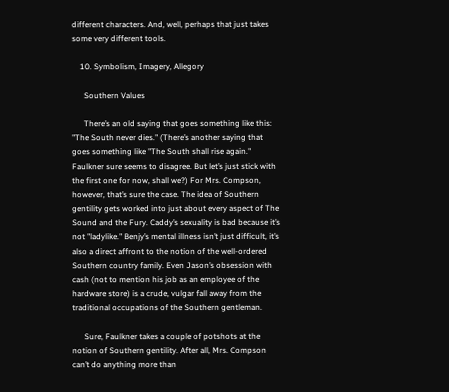different characters. And, well, perhaps that just takes some very different tools.

    10. Symbolism, Imagery, Allegory

      Southern Values

      There’s an old saying that goes something like this: "The South never dies." (There’s another saying that goes something like "The South shall rise again." Faulkner sure seems to disagree. But let’s just stick with the first one for now, shall we?) For Mrs. Compson, however, that’s sure the case. The idea of Southern gentility gets worked into just about every aspect of The Sound and the Fury. Caddy’s sexuality is bad because it’s not "ladylike." Benjy’s mental illness isn’t just difficult, it’s also a direct affront to the notion of the well-ordered Southern country family. Even Jason’s obsession with cash (not to mention his job as an employee of the hardware store) is a crude, vulgar fall away from the traditional occupations of the Southern gentleman.

      Sure, Faulkner takes a couple of potshots at the notion of Southern gentility. After all, Mrs. Compson can’t do anything more than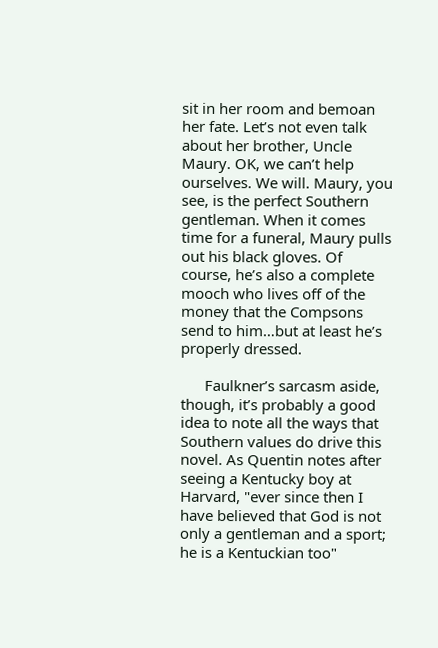sit in her room and bemoan her fate. Let’s not even talk about her brother, Uncle Maury. OK, we can’t help ourselves. We will. Maury, you see, is the perfect Southern gentleman. When it comes time for a funeral, Maury pulls out his black gloves. Of course, he’s also a complete mooch who lives off of the money that the Compsons send to him…but at least he’s properly dressed.

      Faulkner’s sarcasm aside, though, it’s probably a good idea to note all the ways that Southern values do drive this novel. As Quentin notes after seeing a Kentucky boy at Harvard, "ever since then I have believed that God is not only a gentleman and a sport; he is a Kentuckian too"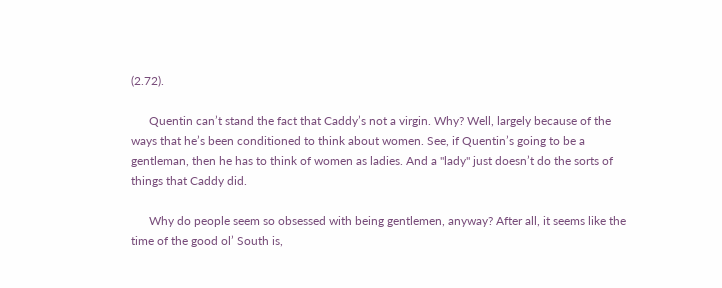(2.72).

      Quentin can’t stand the fact that Caddy’s not a virgin. Why? Well, largely because of the ways that he’s been conditioned to think about women. See, if Quentin’s going to be a gentleman, then he has to think of women as ladies. And a "lady" just doesn’t do the sorts of things that Caddy did.

      Why do people seem so obsessed with being gentlemen, anyway? After all, it seems like the time of the good ol’ South is,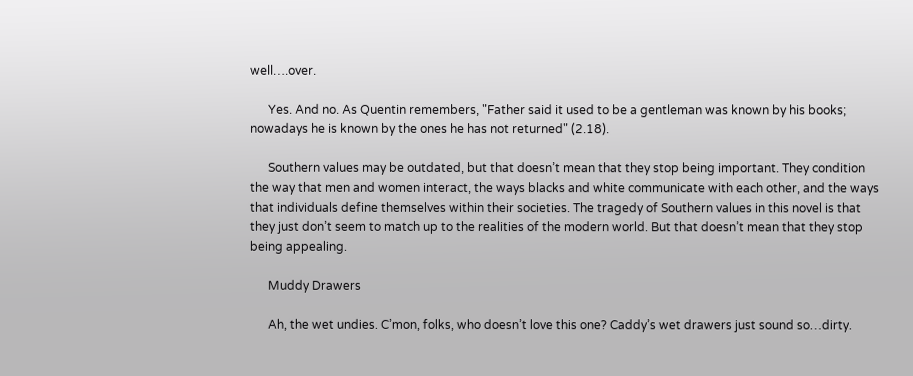well….over.

      Yes. And no. As Quentin remembers, "Father said it used to be a gentleman was known by his books; nowadays he is known by the ones he has not returned" (2.18).

      Southern values may be outdated, but that doesn’t mean that they stop being important. They condition the way that men and women interact, the ways blacks and white communicate with each other, and the ways that individuals define themselves within their societies. The tragedy of Southern values in this novel is that they just don’t seem to match up to the realities of the modern world. But that doesn’t mean that they stop being appealing.

      Muddy Drawers

      Ah, the wet undies. C’mon, folks, who doesn’t love this one? Caddy’s wet drawers just sound so…dirty.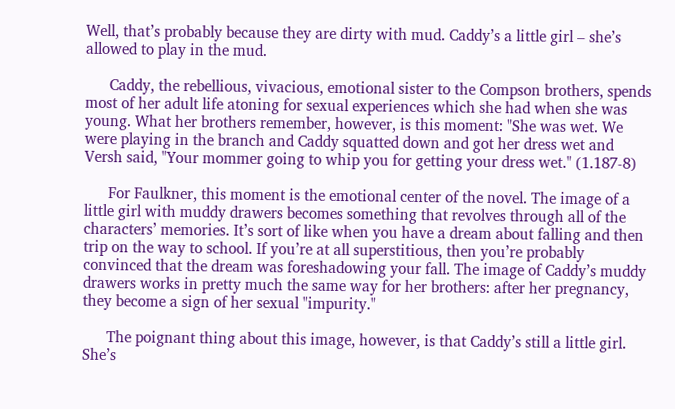Well, that’s probably because they are dirty with mud. Caddy’s a little girl – she’s allowed to play in the mud.

      Caddy, the rebellious, vivacious, emotional sister to the Compson brothers, spends most of her adult life atoning for sexual experiences which she had when she was young. What her brothers remember, however, is this moment: "She was wet. We were playing in the branch and Caddy squatted down and got her dress wet and Versh said, "Your mommer going to whip you for getting your dress wet." (1.187-8)

      For Faulkner, this moment is the emotional center of the novel. The image of a little girl with muddy drawers becomes something that revolves through all of the characters’ memories. It’s sort of like when you have a dream about falling and then trip on the way to school. If you’re at all superstitious, then you’re probably convinced that the dream was foreshadowing your fall. The image of Caddy’s muddy drawers works in pretty much the same way for her brothers: after her pregnancy, they become a sign of her sexual "impurity."

      The poignant thing about this image, however, is that Caddy’s still a little girl. She’s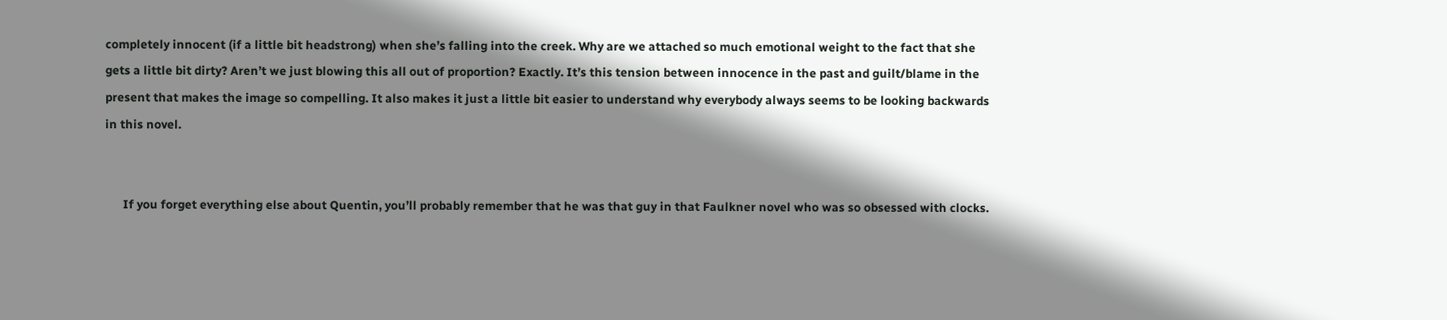completely innocent (if a little bit headstrong) when she’s falling into the creek. Why are we attached so much emotional weight to the fact that she gets a little bit dirty? Aren’t we just blowing this all out of proportion? Exactly. It’s this tension between innocence in the past and guilt/blame in the present that makes the image so compelling. It also makes it just a little bit easier to understand why everybody always seems to be looking backwards in this novel.


      If you forget everything else about Quentin, you’ll probably remember that he was that guy in that Faulkner novel who was so obsessed with clocks.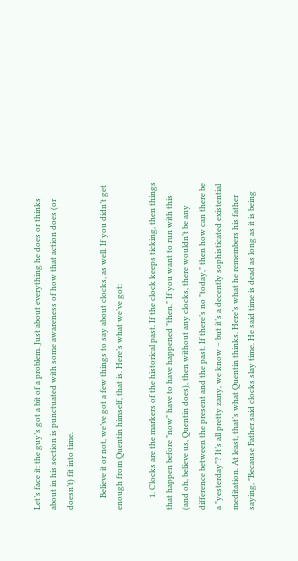Let’s face it: the guy’s got a bit of a problem. Just about everything he does or thinks about in his section is punctuated with some awareness of how that action does (or doesn’t) fit into time.

      Believe it or not, we’ve got a few things to say about clocks, as well. If you didn’t get enough from Quentin himself, that is. Here’s what we’ve got:

      1. Clocks are the markers of the historical past. If the clock keeps ticking, then things that happen before "now" have to have happened "then." If you want to run with this (and oh, believe us, Quentin does), then without any clocks, there wouldn’t be any difference between the present and the past. If there’s no "today," then how can there be a "yesterday"? It’s all pretty zany, we know – but it’s a decently sophisticated existential meditation. At least, that’s what Quentin thinks. Here’s what he remembers his father saying, "Because Father said clocks slay time. He said time is dead as long as it is being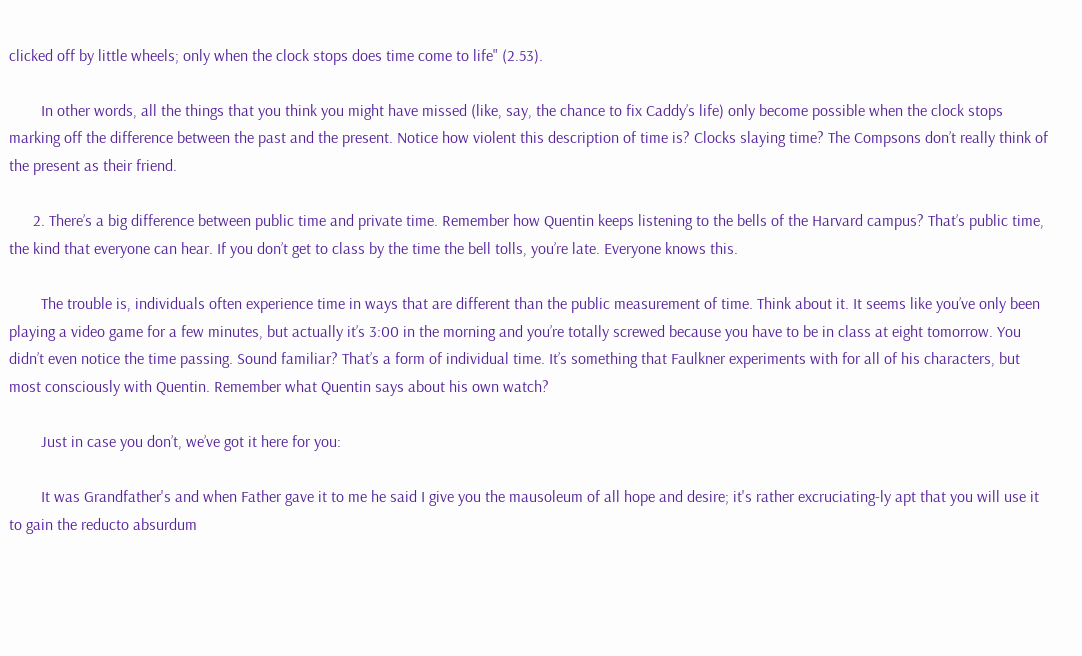clicked off by little wheels; only when the clock stops does time come to life" (2.53).

        In other words, all the things that you think you might have missed (like, say, the chance to fix Caddy’s life) only become possible when the clock stops marking off the difference between the past and the present. Notice how violent this description of time is? Clocks slaying time? The Compsons don’t really think of the present as their friend.

      2. There’s a big difference between public time and private time. Remember how Quentin keeps listening to the bells of the Harvard campus? That’s public time, the kind that everyone can hear. If you don’t get to class by the time the bell tolls, you’re late. Everyone knows this.

        The trouble is, individuals often experience time in ways that are different than the public measurement of time. Think about it. It seems like you’ve only been playing a video game for a few minutes, but actually it’s 3:00 in the morning and you’re totally screwed because you have to be in class at eight tomorrow. You didn’t even notice the time passing. Sound familiar? That’s a form of individual time. It’s something that Faulkner experiments with for all of his characters, but most consciously with Quentin. Remember what Quentin says about his own watch?

        Just in case you don’t, we’ve got it here for you:

        It was Grandfather's and when Father gave it to me he said I give you the mausoleum of all hope and desire; it's rather excruciating-ly apt that you will use it to gain the reducto absurdum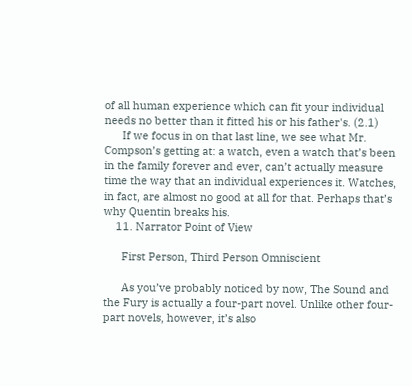of all human experience which can fit your individual needs no better than it fitted his or his father's. (2.1)
      If we focus in on that last line, we see what Mr. Compson’s getting at: a watch, even a watch that’s been in the family forever and ever, can’t actually measure time the way that an individual experiences it. Watches, in fact, are almost no good at all for that. Perhaps that’s why Quentin breaks his.
    11. Narrator Point of View

      First Person, Third Person Omniscient

      As you’ve probably noticed by now, The Sound and the Fury is actually a four-part novel. Unlike other four-part novels, however, it’s also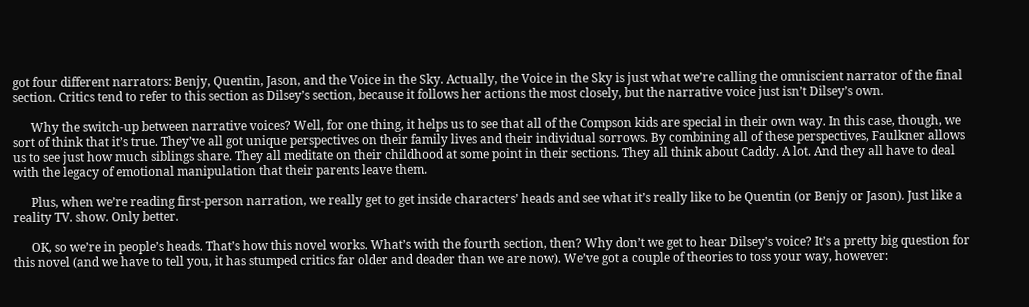got four different narrators: Benjy, Quentin, Jason, and the Voice in the Sky. Actually, the Voice in the Sky is just what we’re calling the omniscient narrator of the final section. Critics tend to refer to this section as Dilsey’s section, because it follows her actions the most closely, but the narrative voice just isn’t Dilsey’s own.

      Why the switch-up between narrative voices? Well, for one thing, it helps us to see that all of the Compson kids are special in their own way. In this case, though, we sort of think that it’s true. They’ve all got unique perspectives on their family lives and their individual sorrows. By combining all of these perspectives, Faulkner allows us to see just how much siblings share. They all meditate on their childhood at some point in their sections. They all think about Caddy. A lot. And they all have to deal with the legacy of emotional manipulation that their parents leave them.

      Plus, when we’re reading first-person narration, we really get to get inside characters’ heads and see what it’s really like to be Quentin (or Benjy or Jason). Just like a reality TV. show. Only better.

      OK, so we’re in people’s heads. That’s how this novel works. What’s with the fourth section, then? Why don’t we get to hear Dilsey’s voice? It’s a pretty big question for this novel (and we have to tell you, it has stumped critics far older and deader than we are now). We’ve got a couple of theories to toss your way, however: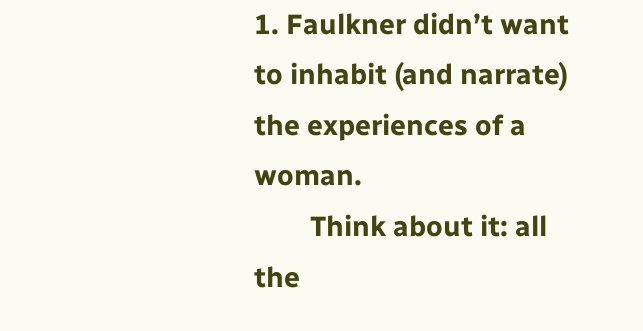1. Faulkner didn’t want to inhabit (and narrate) the experiences of a woman.
        Think about it: all the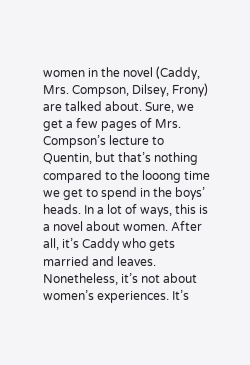women in the novel (Caddy, Mrs. Compson, Dilsey, Frony) are talked about. Sure, we get a few pages of Mrs. Compson’s lecture to Quentin, but that’s nothing compared to the looong time we get to spend in the boys’ heads. In a lot of ways, this is a novel about women. After all, it’s Caddy who gets married and leaves. Nonetheless, it’s not about women’s experiences. It’s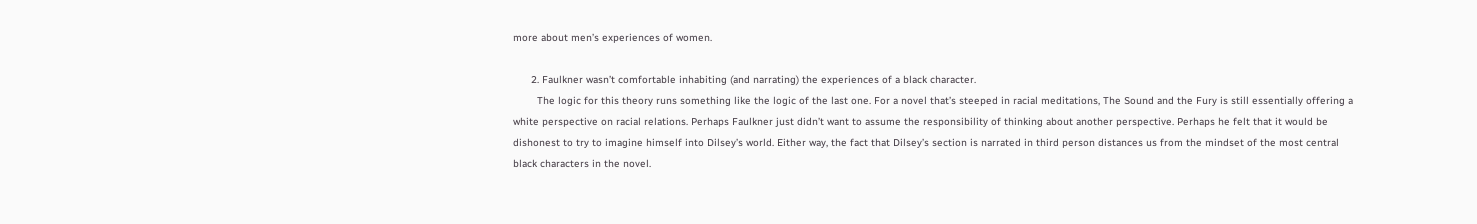more about men’s experiences of women.

      2. Faulkner wasn’t comfortable inhabiting (and narrating) the experiences of a black character.
        The logic for this theory runs something like the logic of the last one. For a novel that’s steeped in racial meditations, The Sound and the Fury is still essentially offering a white perspective on racial relations. Perhaps Faulkner just didn’t want to assume the responsibility of thinking about another perspective. Perhaps he felt that it would be dishonest to try to imagine himself into Dilsey’s world. Either way, the fact that Dilsey’s section is narrated in third person distances us from the mindset of the most central black characters in the novel.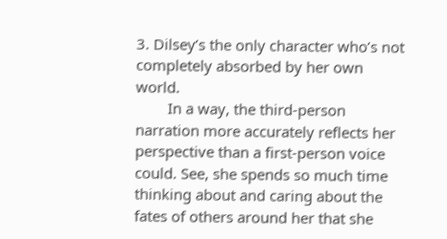3. Dilsey’s the only character who’s not completely absorbed by her own world.
        In a way, the third-person narration more accurately reflects her perspective than a first-person voice could. See, she spends so much time thinking about and caring about the fates of others around her that she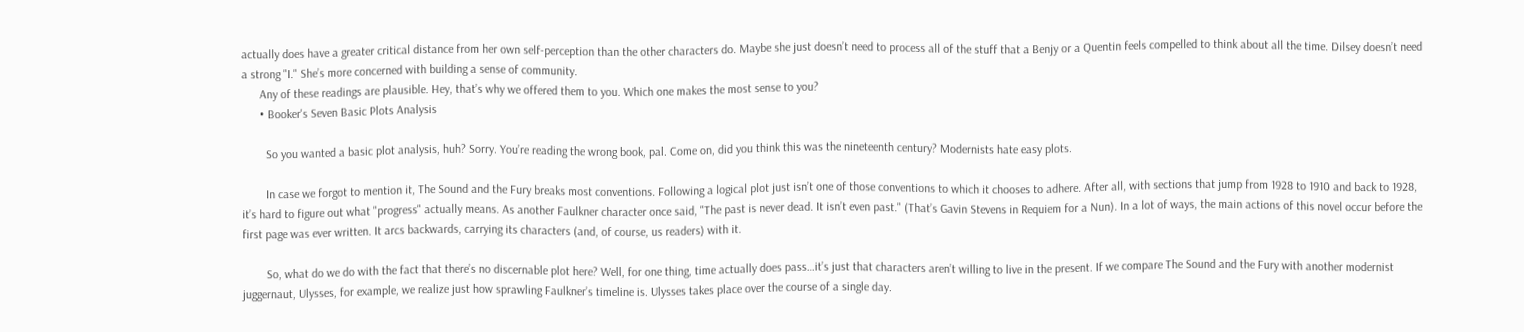actually does have a greater critical distance from her own self-perception than the other characters do. Maybe she just doesn’t need to process all of the stuff that a Benjy or a Quentin feels compelled to think about all the time. Dilsey doesn’t need a strong "I." She’s more concerned with building a sense of community.
      Any of these readings are plausible. Hey, that’s why we offered them to you. Which one makes the most sense to you?
      • Booker's Seven Basic Plots Analysis

        So you wanted a basic plot analysis, huh? Sorry. You’re reading the wrong book, pal. Come on, did you think this was the nineteenth century? Modernists hate easy plots.

        In case we forgot to mention it, The Sound and the Fury breaks most conventions. Following a logical plot just isn’t one of those conventions to which it chooses to adhere. After all, with sections that jump from 1928 to 1910 and back to 1928, it’s hard to figure out what "progress" actually means. As another Faulkner character once said, "The past is never dead. It isn’t even past." (That’s Gavin Stevens in Requiem for a Nun). In a lot of ways, the main actions of this novel occur before the first page was ever written. It arcs backwards, carrying its characters (and, of course, us readers) with it.

        So, what do we do with the fact that there’s no discernable plot here? Well, for one thing, time actually does pass…it’s just that characters aren’t willing to live in the present. If we compare The Sound and the Fury with another modernist juggernaut, Ulysses, for example, we realize just how sprawling Faulkner’s timeline is. Ulysses takes place over the course of a single day.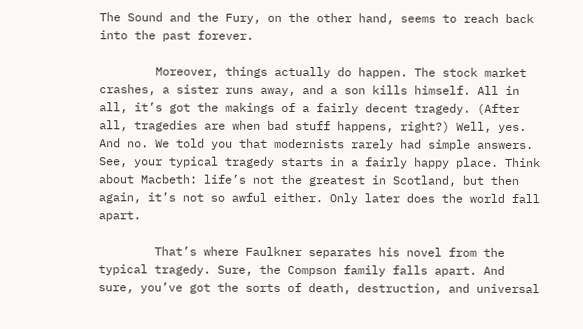The Sound and the Fury, on the other hand, seems to reach back into the past forever.

        Moreover, things actually do happen. The stock market crashes, a sister runs away, and a son kills himself. All in all, it’s got the makings of a fairly decent tragedy. (After all, tragedies are when bad stuff happens, right?) Well, yes. And no. We told you that modernists rarely had simple answers. See, your typical tragedy starts in a fairly happy place. Think about Macbeth: life’s not the greatest in Scotland, but then again, it’s not so awful either. Only later does the world fall apart.

        That’s where Faulkner separates his novel from the typical tragedy. Sure, the Compson family falls apart. And sure, you’ve got the sorts of death, destruction, and universal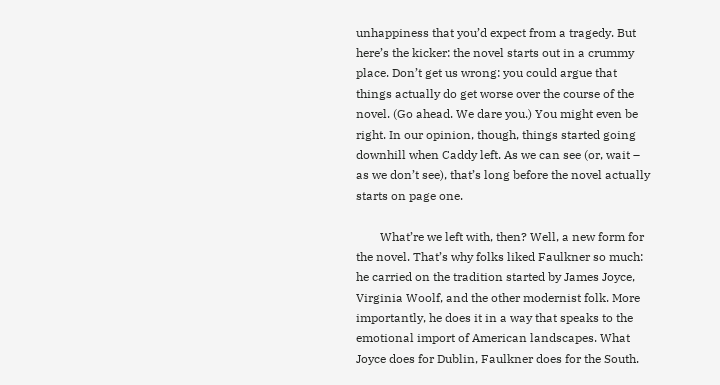unhappiness that you’d expect from a tragedy. But here’s the kicker: the novel starts out in a crummy place. Don’t get us wrong: you could argue that things actually do get worse over the course of the novel. (Go ahead. We dare you.) You might even be right. In our opinion, though, things started going downhill when Caddy left. As we can see (or, wait – as we don’t see), that’s long before the novel actually starts on page one.

        What’re we left with, then? Well, a new form for the novel. That’s why folks liked Faulkner so much: he carried on the tradition started by James Joyce, Virginia Woolf, and the other modernist folk. More importantly, he does it in a way that speaks to the emotional import of American landscapes. What Joyce does for Dublin, Faulkner does for the South.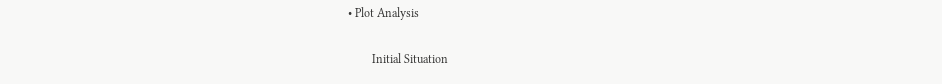• Plot Analysis

        Initial Situation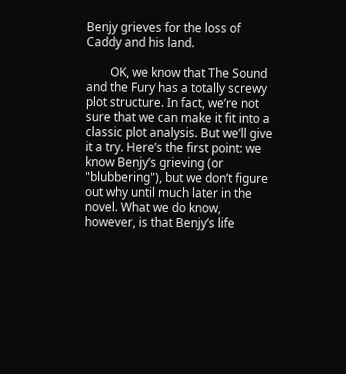Benjy grieves for the loss of Caddy and his land.

        OK, we know that The Sound and the Fury has a totally screwy plot structure. In fact, we’re not sure that we can make it fit into a classic plot analysis. But we’ll give it a try. Here’s the first point: we know Benjy’s grieving (or "blubbering"), but we don’t figure out why until much later in the novel. What we do know, however, is that Benjy’s life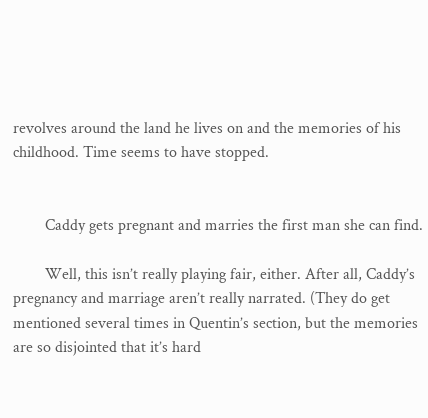revolves around the land he lives on and the memories of his childhood. Time seems to have stopped.


        Caddy gets pregnant and marries the first man she can find.

        Well, this isn’t really playing fair, either. After all, Caddy’s pregnancy and marriage aren’t really narrated. (They do get mentioned several times in Quentin’s section, but the memories are so disjointed that it’s hard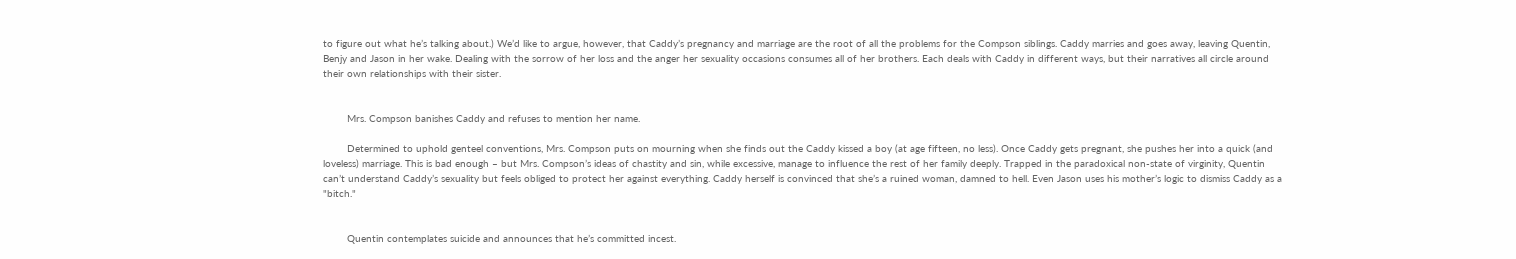to figure out what he’s talking about.) We’d like to argue, however, that Caddy’s pregnancy and marriage are the root of all the problems for the Compson siblings. Caddy marries and goes away, leaving Quentin, Benjy and Jason in her wake. Dealing with the sorrow of her loss and the anger her sexuality occasions consumes all of her brothers. Each deals with Caddy in different ways, but their narratives all circle around their own relationships with their sister.


        Mrs. Compson banishes Caddy and refuses to mention her name.

        Determined to uphold genteel conventions, Mrs. Compson puts on mourning when she finds out the Caddy kissed a boy (at age fifteen, no less). Once Caddy gets pregnant, she pushes her into a quick (and loveless) marriage. This is bad enough – but Mrs. Compson’s ideas of chastity and sin, while excessive, manage to influence the rest of her family deeply. Trapped in the paradoxical non-state of virginity, Quentin can’t understand Caddy’s sexuality but feels obliged to protect her against everything. Caddy herself is convinced that she’s a ruined woman, damned to hell. Even Jason uses his mother’s logic to dismiss Caddy as a "bitch."


        Quentin contemplates suicide and announces that he’s committed incest.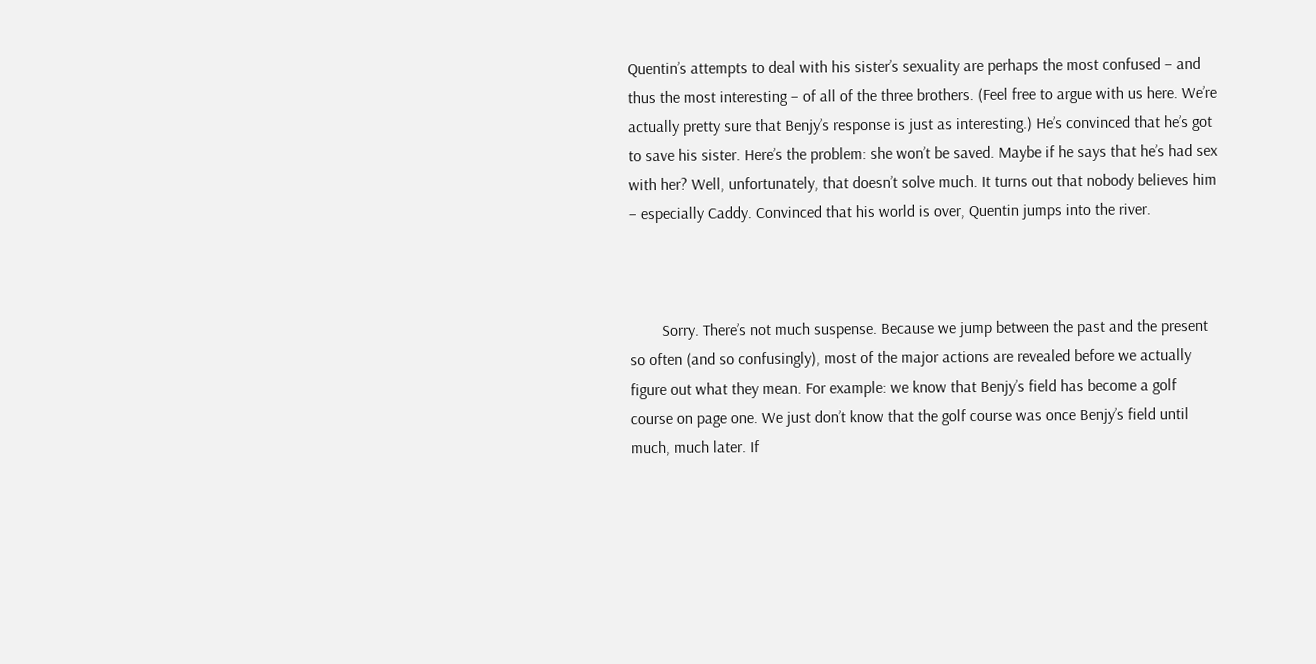Quentin’s attempts to deal with his sister’s sexuality are perhaps the most confused – and thus the most interesting – of all of the three brothers. (Feel free to argue with us here. We’re actually pretty sure that Benjy’s response is just as interesting.) He’s convinced that he’s got to save his sister. Here’s the problem: she won’t be saved. Maybe if he says that he’s had sex with her? Well, unfortunately, that doesn’t solve much. It turns out that nobody believes him – especially Caddy. Convinced that his world is over, Quentin jumps into the river.



        Sorry. There’s not much suspense. Because we jump between the past and the present so often (and so confusingly), most of the major actions are revealed before we actually figure out what they mean. For example: we know that Benjy’s field has become a golf course on page one. We just don’t know that the golf course was once Benjy’s field until much, much later. If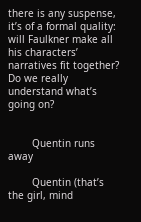there is any suspense, it’s of a formal quality: will Faulkner make all his characters’ narratives fit together? Do we really understand what’s going on?


        Quentin runs away

        Quentin (that’s the girl, mind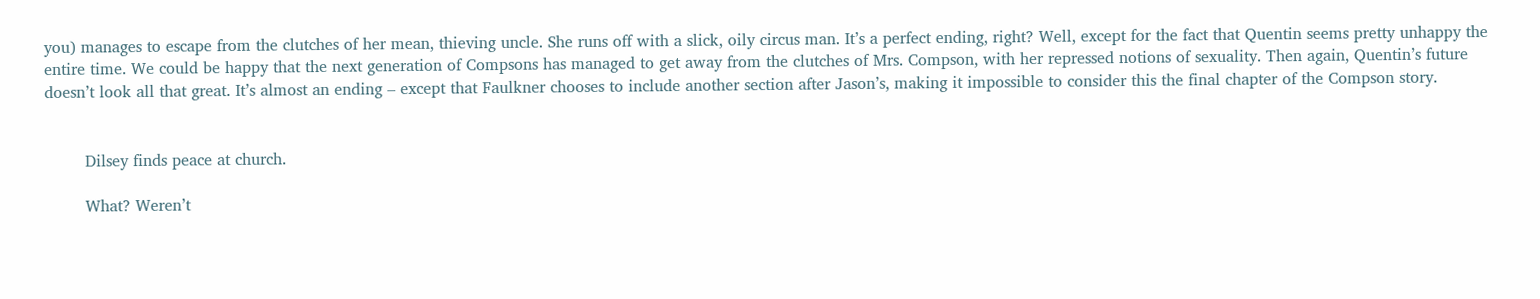you) manages to escape from the clutches of her mean, thieving uncle. She runs off with a slick, oily circus man. It’s a perfect ending, right? Well, except for the fact that Quentin seems pretty unhappy the entire time. We could be happy that the next generation of Compsons has managed to get away from the clutches of Mrs. Compson, with her repressed notions of sexuality. Then again, Quentin’s future doesn’t look all that great. It’s almost an ending – except that Faulkner chooses to include another section after Jason’s, making it impossible to consider this the final chapter of the Compson story.


        Dilsey finds peace at church.

        What? Weren’t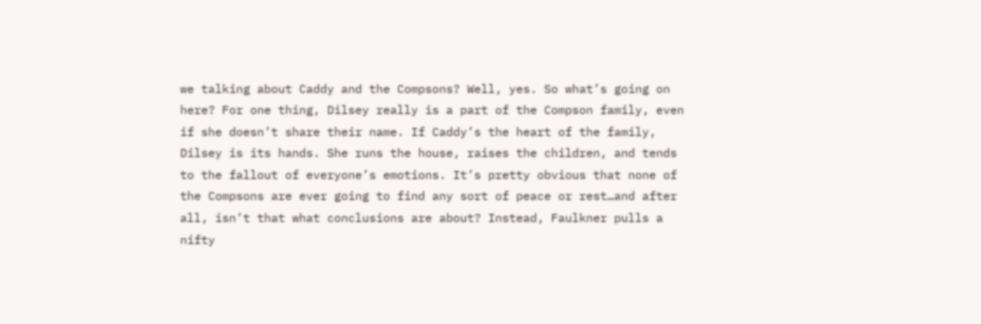we talking about Caddy and the Compsons? Well, yes. So what’s going on here? For one thing, Dilsey really is a part of the Compson family, even if she doesn’t share their name. If Caddy’s the heart of the family, Dilsey is its hands. She runs the house, raises the children, and tends to the fallout of everyone’s emotions. It’s pretty obvious that none of the Compsons are ever going to find any sort of peace or rest…and after all, isn’t that what conclusions are about? Instead, Faulkner pulls a nifty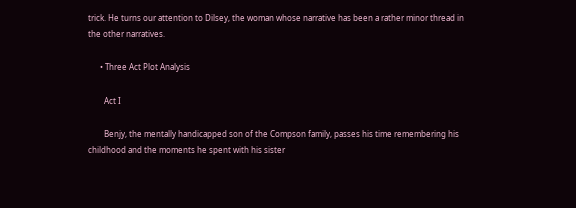trick. He turns our attention to Dilsey, the woman whose narrative has been a rather minor thread in the other narratives.

      • Three Act Plot Analysis

        Act I

        Benjy, the mentally handicapped son of the Compson family, passes his time remembering his childhood and the moments he spent with his sister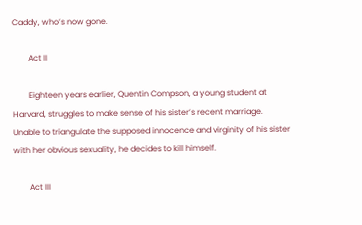Caddy, who’s now gone.

        Act II

        Eighteen years earlier, Quentin Compson, a young student at Harvard, struggles to make sense of his sister’s recent marriage. Unable to triangulate the supposed innocence and virginity of his sister with her obvious sexuality, he decides to kill himself.

        Act III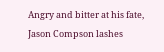Angry and bitter at his fate, Jason Compson lashes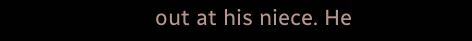out at his niece. He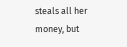steals all her money, but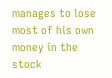manages to lose most of his own money in the stock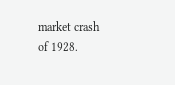market crash of 1928.